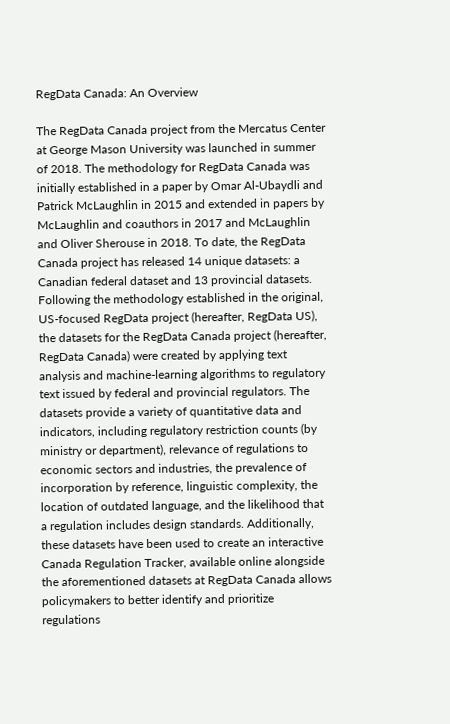RegData Canada: An Overview

The RegData Canada project from the Mercatus Center at George Mason University was launched in summer of 2018. The methodology for RegData Canada was initially established in a paper by Omar Al-Ubaydli and Patrick McLaughlin in 2015 and extended in papers by McLaughlin and coauthors in 2017 and McLaughlin and Oliver Sherouse in 2018. To date, the RegData Canada project has released 14 unique datasets: a Canadian federal dataset and 13 provincial datasets. Following the methodology established in the original, US-focused RegData project (hereafter, RegData US), the datasets for the RegData Canada project (hereafter, RegData Canada) were created by applying text analysis and machine-learning algorithms to regulatory text issued by federal and provincial regulators. The datasets provide a variety of quantitative data and indicators, including regulatory restriction counts (by ministry or department), relevance of regulations to economic sectors and industries, the prevalence of incorporation by reference, linguistic complexity, the location of outdated language, and the likelihood that a regulation includes design standards. Additionally, these datasets have been used to create an interactive Canada Regulation Tracker, available online alongside the aforementioned datasets at RegData Canada allows policymakers to better identify and prioritize regulations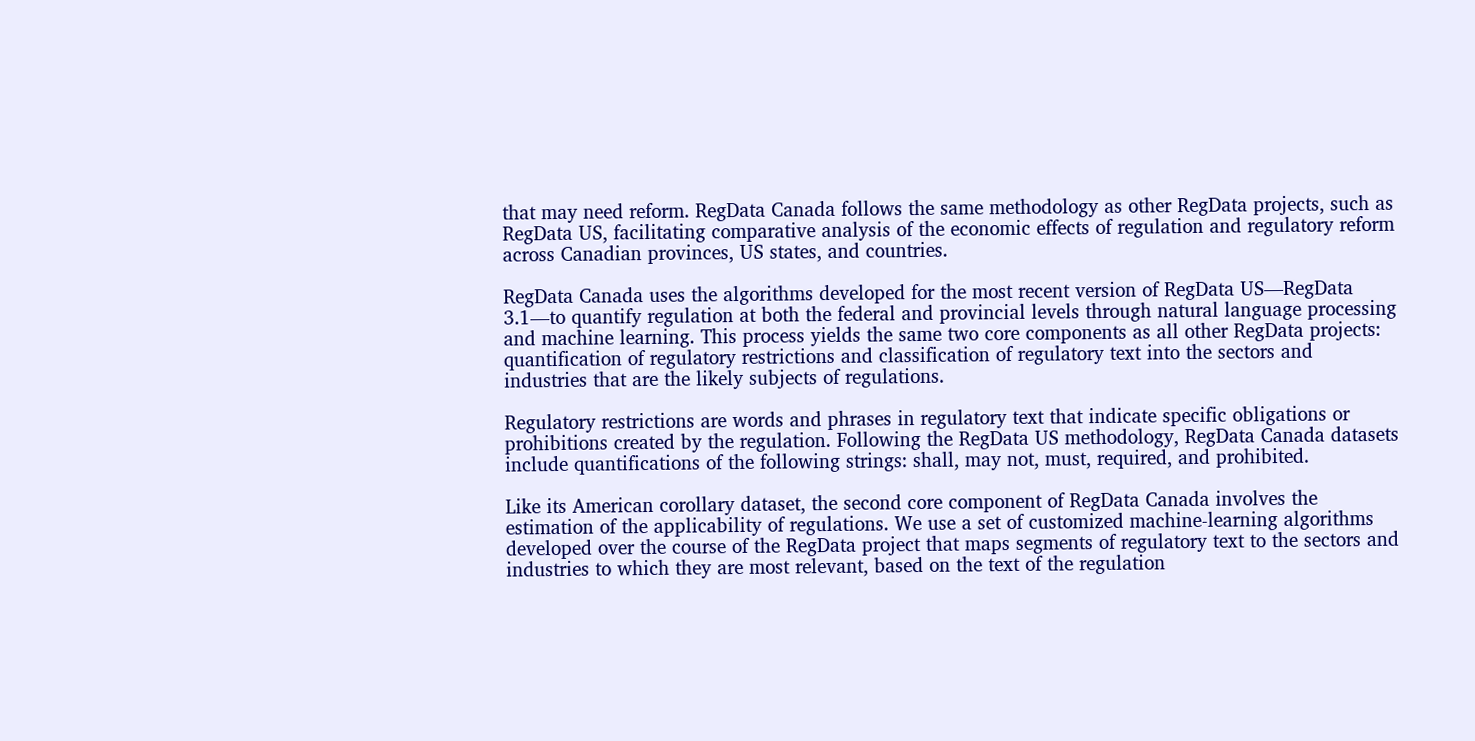that may need reform. RegData Canada follows the same methodology as other RegData projects, such as RegData US, facilitating comparative analysis of the economic effects of regulation and regulatory reform across Canadian provinces, US states, and countries.

RegData Canada uses the algorithms developed for the most recent version of RegData US—RegData 3.1—to quantify regulation at both the federal and provincial levels through natural language processing and machine learning. This process yields the same two core components as all other RegData projects: quantification of regulatory restrictions and classification of regulatory text into the sectors and industries that are the likely subjects of regulations.

Regulatory restrictions are words and phrases in regulatory text that indicate specific obligations or prohibitions created by the regulation. Following the RegData US methodology, RegData Canada datasets include quantifications of the following strings: shall, may not, must, required, and prohibited.

Like its American corollary dataset, the second core component of RegData Canada involves the estimation of the applicability of regulations. We use a set of customized machine-learning algorithms developed over the course of the RegData project that maps segments of regulatory text to the sectors and industries to which they are most relevant, based on the text of the regulation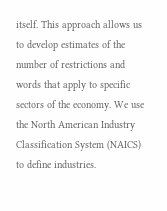itself. This approach allows us to develop estimates of the number of restrictions and words that apply to specific sectors of the economy. We use the North American Industry Classification System (NAICS) to define industries.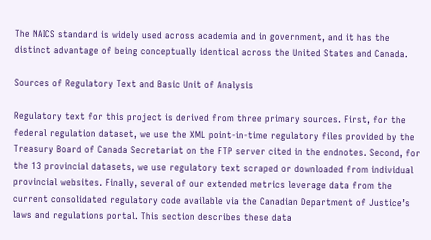The NAICS standard is widely used across academia and in government, and it has the distinct advantage of being conceptually identical across the United States and Canada.

Sources of Regulatory Text and Basic Unit of Analysis

Regulatory text for this project is derived from three primary sources. First, for the federal regulation dataset, we use the XML point-in-time regulatory files provided by the Treasury Board of Canada Secretariat on the FTP server cited in the endnotes. Second, for the 13 provincial datasets, we use regulatory text scraped or downloaded from individual provincial websites. Finally, several of our extended metrics leverage data from the current consolidated regulatory code available via the Canadian Department of Justice’s laws and regulations portal. This section describes these data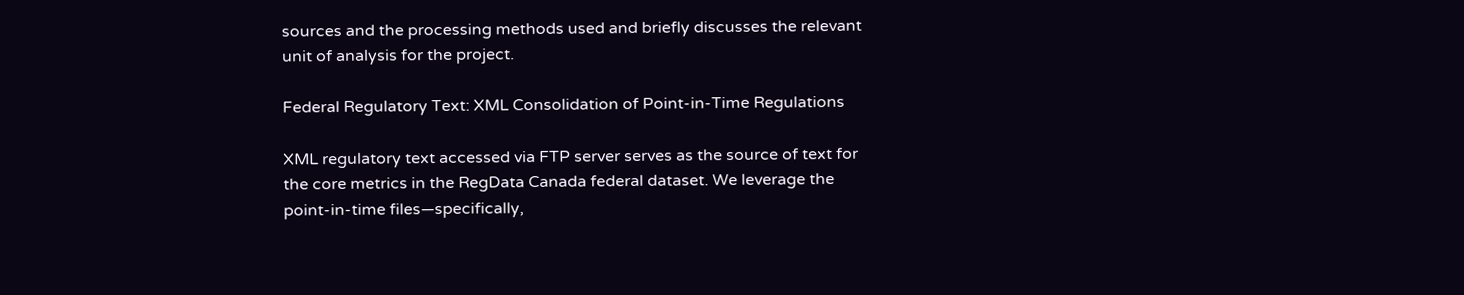sources and the processing methods used and briefly discusses the relevant unit of analysis for the project.

Federal Regulatory Text: XML Consolidation of Point-in-Time Regulations

XML regulatory text accessed via FTP server serves as the source of text for the core metrics in the RegData Canada federal dataset. We leverage the point-in-time files—specifically,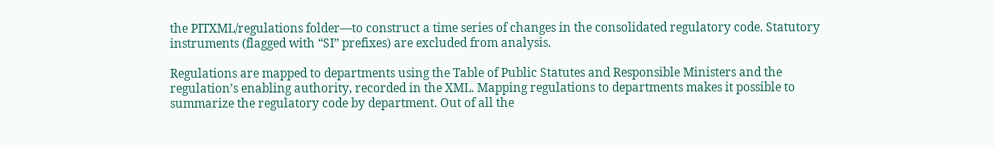the PITXML/regulations folder—to construct a time series of changes in the consolidated regulatory code. Statutory instruments (flagged with “SI” prefixes) are excluded from analysis.

Regulations are mapped to departments using the Table of Public Statutes and Responsible Ministers and the regulation’s enabling authority, recorded in the XML. Mapping regulations to departments makes it possible to summarize the regulatory code by department. Out of all the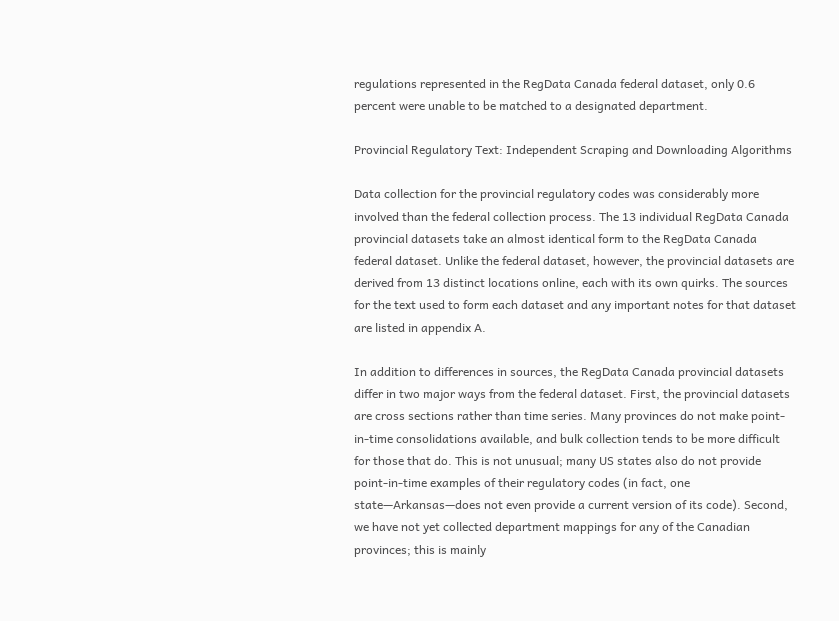regulations represented in the RegData Canada federal dataset, only 0.6 percent were unable to be matched to a designated department.

Provincial Regulatory Text: Independent Scraping and Downloading Algorithms

Data collection for the provincial regulatory codes was considerably more involved than the federal collection process. The 13 individual RegData Canada provincial datasets take an almost identical form to the RegData Canada federal dataset. Unlike the federal dataset, however, the provincial datasets are derived from 13 distinct locations online, each with its own quirks. The sources for the text used to form each dataset and any important notes for that dataset are listed in appendix A.

In addition to differences in sources, the RegData Canada provincial datasets differ in two major ways from the federal dataset. First, the provincial datasets are cross sections rather than time series. Many provinces do not make point-in-time consolidations available, and bulk collection tends to be more difficult for those that do. This is not unusual; many US states also do not provide point-in-time examples of their regulatory codes (in fact, one state—Arkansas—does not even provide a current version of its code). Second, we have not yet collected department mappings for any of the Canadian provinces; this is mainly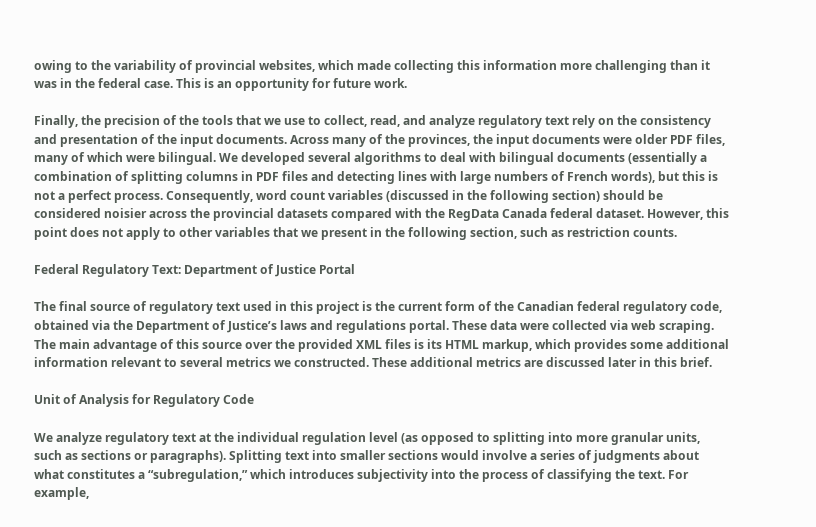owing to the variability of provincial websites, which made collecting this information more challenging than it was in the federal case. This is an opportunity for future work.

Finally, the precision of the tools that we use to collect, read, and analyze regulatory text rely on the consistency and presentation of the input documents. Across many of the provinces, the input documents were older PDF files, many of which were bilingual. We developed several algorithms to deal with bilingual documents (essentially a combination of splitting columns in PDF files and detecting lines with large numbers of French words), but this is not a perfect process. Consequently, word count variables (discussed in the following section) should be considered noisier across the provincial datasets compared with the RegData Canada federal dataset. However, this point does not apply to other variables that we present in the following section, such as restriction counts.

Federal Regulatory Text: Department of Justice Portal

The final source of regulatory text used in this project is the current form of the Canadian federal regulatory code, obtained via the Department of Justice’s laws and regulations portal. These data were collected via web scraping. The main advantage of this source over the provided XML files is its HTML markup, which provides some additional information relevant to several metrics we constructed. These additional metrics are discussed later in this brief.

Unit of Analysis for Regulatory Code

We analyze regulatory text at the individual regulation level (as opposed to splitting into more granular units, such as sections or paragraphs). Splitting text into smaller sections would involve a series of judgments about what constitutes a “subregulation,” which introduces subjectivity into the process of classifying the text. For example,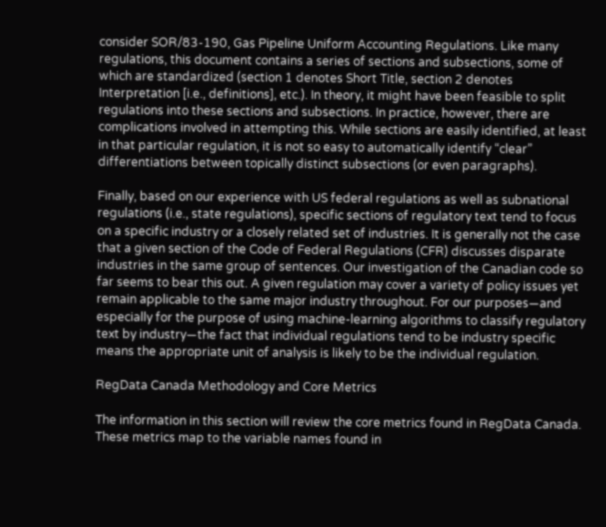consider SOR/83-190, Gas Pipeline Uniform Accounting Regulations. Like many regulations, this document contains a series of sections and subsections, some of which are standardized (section 1 denotes Short Title, section 2 denotes Interpretation [i.e., definitions], etc.). In theory, it might have been feasible to split regulations into these sections and subsections. In practice, however, there are complications involved in attempting this. While sections are easily identified, at least in that particular regulation, it is not so easy to automatically identify “clear” differentiations between topically distinct subsections (or even paragraphs).

Finally, based on our experience with US federal regulations as well as subnational regulations (i.e., state regulations), specific sections of regulatory text tend to focus on a specific industry or a closely related set of industries. It is generally not the case that a given section of the Code of Federal Regulations (CFR) discusses disparate industries in the same group of sentences. Our investigation of the Canadian code so far seems to bear this out. A given regulation may cover a variety of policy issues yet remain applicable to the same major industry throughout. For our purposes—and especially for the purpose of using machine-learning algorithms to classify regulatory text by industry—the fact that individual regulations tend to be industry specific means the appropriate unit of analysis is likely to be the individual regulation.

RegData Canada Methodology and Core Metrics

The information in this section will review the core metrics found in RegData Canada. These metrics map to the variable names found in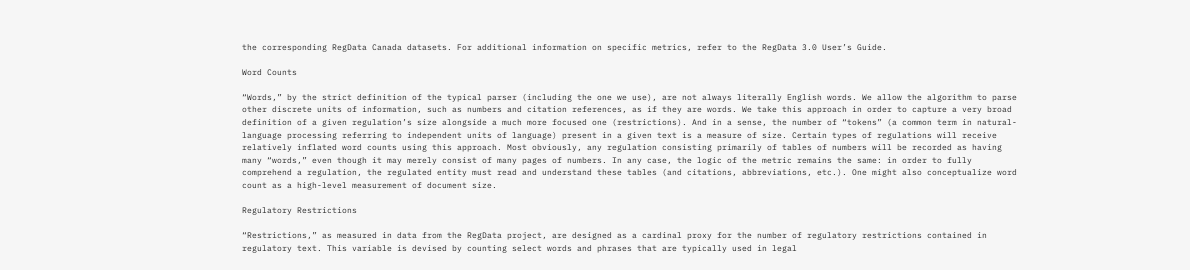the corresponding RegData Canada datasets. For additional information on specific metrics, refer to the RegData 3.0 User’s Guide.

Word Counts

“Words,” by the strict definition of the typical parser (including the one we use), are not always literally English words. We allow the algorithm to parse other discrete units of information, such as numbers and citation references, as if they are words. We take this approach in order to capture a very broad definition of a given regulation’s size alongside a much more focused one (restrictions). And in a sense, the number of “tokens” (a common term in natural-language processing referring to independent units of language) present in a given text is a measure of size. Certain types of regulations will receive relatively inflated word counts using this approach. Most obviously, any regulation consisting primarily of tables of numbers will be recorded as having many “words,” even though it may merely consist of many pages of numbers. In any case, the logic of the metric remains the same: in order to fully comprehend a regulation, the regulated entity must read and understand these tables (and citations, abbreviations, etc.). One might also conceptualize word count as a high-level measurement of document size.

Regulatory Restrictions

“Restrictions,” as measured in data from the RegData project, are designed as a cardinal proxy for the number of regulatory restrictions contained in regulatory text. This variable is devised by counting select words and phrases that are typically used in legal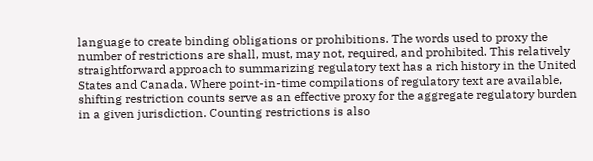language to create binding obligations or prohibitions. The words used to proxy the number of restrictions are shall, must, may not, required, and prohibited. This relatively straightforward approach to summarizing regulatory text has a rich history in the United States and Canada. Where point-in-time compilations of regulatory text are available, shifting restriction counts serve as an effective proxy for the aggregate regulatory burden in a given jurisdiction. Counting restrictions is also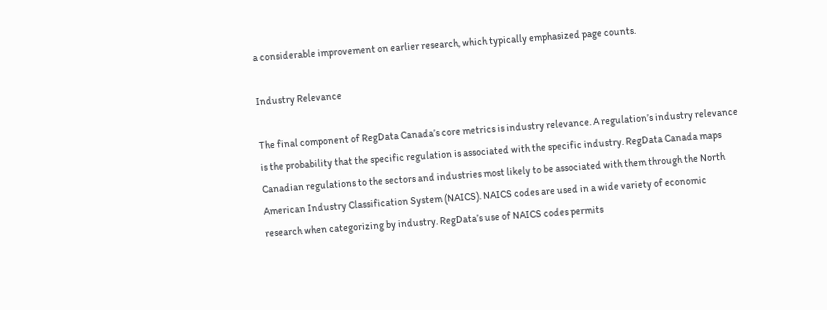a considerable improvement on earlier research, which typically emphasized page counts.

Industry Relevance

The final component of RegData Canada’s core metrics is industry relevance. A regulation’s industry relevance is the probability that the specific regulation is associated with the specific industry. RegData Canada maps Canadian regulations to the sectors and industries most likely to be associated with them through the North American Industry Classification System (NAICS). NAICS codes are used in a wide variety of economic research when categorizing by industry. RegData’s use of NAICS codes permits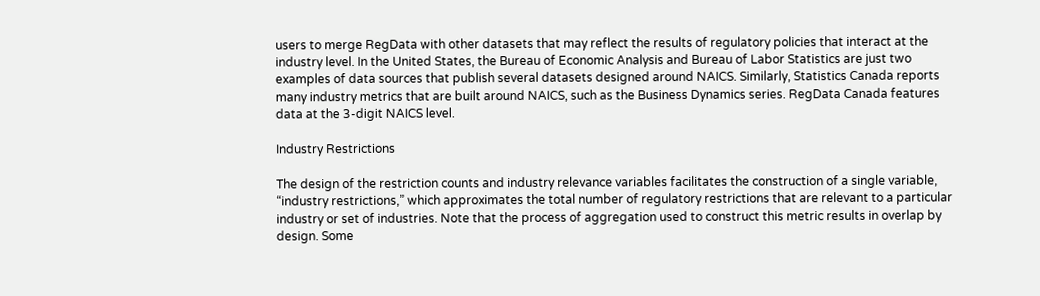users to merge RegData with other datasets that may reflect the results of regulatory policies that interact at the industry level. In the United States, the Bureau of Economic Analysis and Bureau of Labor Statistics are just two examples of data sources that publish several datasets designed around NAICS. Similarly, Statistics Canada reports many industry metrics that are built around NAICS, such as the Business Dynamics series. RegData Canada features data at the 3-digit NAICS level.

Industry Restrictions

The design of the restriction counts and industry relevance variables facilitates the construction of a single variable, “industry restrictions,” which approximates the total number of regulatory restrictions that are relevant to a particular industry or set of industries. Note that the process of aggregation used to construct this metric results in overlap by design. Some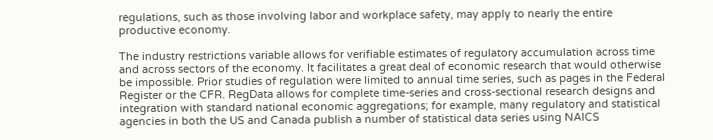regulations, such as those involving labor and workplace safety, may apply to nearly the entire productive economy.

The industry restrictions variable allows for verifiable estimates of regulatory accumulation across time and across sectors of the economy. It facilitates a great deal of economic research that would otherwise be impossible. Prior studies of regulation were limited to annual time series, such as pages in the Federal Register or the CFR. RegData allows for complete time-series and cross-sectional research designs and integration with standard national economic aggregations; for example, many regulatory and statistical agencies in both the US and Canada publish a number of statistical data series using NAICS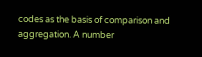codes as the basis of comparison and aggregation. A number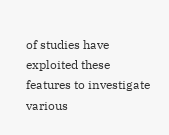of studies have exploited these features to investigate various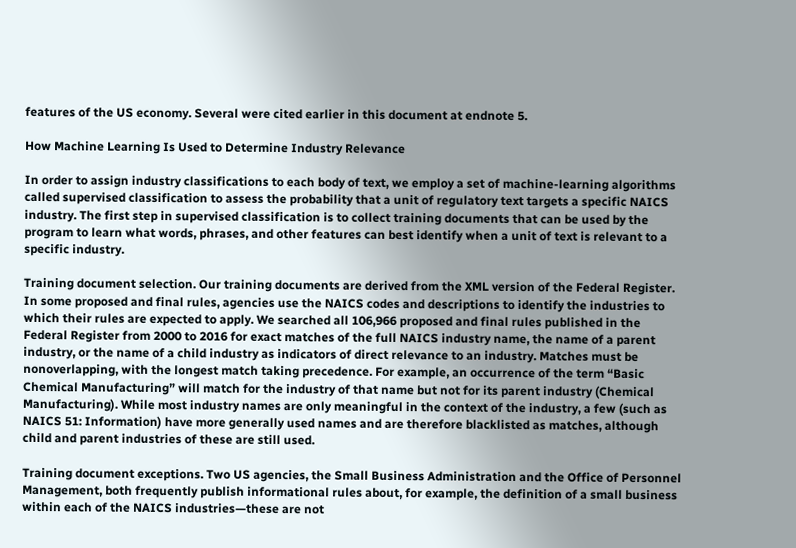features of the US economy. Several were cited earlier in this document at endnote 5.

How Machine Learning Is Used to Determine Industry Relevance

In order to assign industry classifications to each body of text, we employ a set of machine-learning algorithms called supervised classification to assess the probability that a unit of regulatory text targets a specific NAICS industry. The first step in supervised classification is to collect training documents that can be used by the program to learn what words, phrases, and other features can best identify when a unit of text is relevant to a specific industry.

Training document selection. Our training documents are derived from the XML version of the Federal Register. In some proposed and final rules, agencies use the NAICS codes and descriptions to identify the industries to which their rules are expected to apply. We searched all 106,966 proposed and final rules published in the Federal Register from 2000 to 2016 for exact matches of the full NAICS industry name, the name of a parent industry, or the name of a child industry as indicators of direct relevance to an industry. Matches must be nonoverlapping, with the longest match taking precedence. For example, an occurrence of the term “Basic Chemical Manufacturing” will match for the industry of that name but not for its parent industry (Chemical Manufacturing). While most industry names are only meaningful in the context of the industry, a few (such as NAICS 51: Information) have more generally used names and are therefore blacklisted as matches, although child and parent industries of these are still used.

Training document exceptions. Two US agencies, the Small Business Administration and the Office of Personnel Management, both frequently publish informational rules about, for example, the definition of a small business within each of the NAICS industries—these are not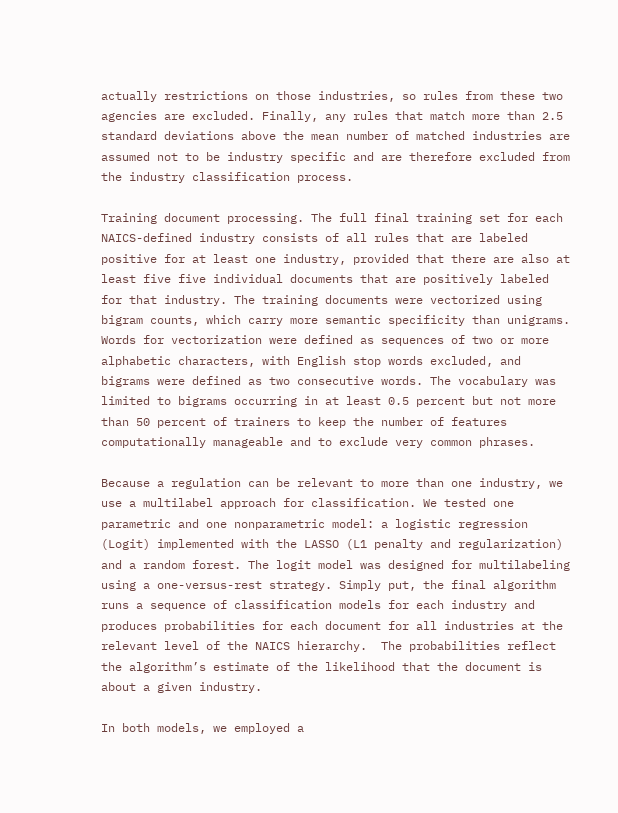actually restrictions on those industries, so rules from these two agencies are excluded. Finally, any rules that match more than 2.5 standard deviations above the mean number of matched industries are assumed not to be industry specific and are therefore excluded from the industry classification process.

Training document processing. The full final training set for each NAICS-defined industry consists of all rules that are labeled positive for at least one industry, provided that there are also at least five five individual documents that are positively labeled for that industry. The training documents were vectorized using bigram counts, which carry more semantic specificity than unigrams. Words for vectorization were defined as sequences of two or more alphabetic characters, with English stop words excluded, and bigrams were defined as two consecutive words. The vocabulary was limited to bigrams occurring in at least 0.5 percent but not more than 50 percent of trainers to keep the number of features computationally manageable and to exclude very common phrases.

Because a regulation can be relevant to more than one industry, we use a multilabel approach for classification. We tested one parametric and one nonparametric model: a logistic regression (Logit) implemented with the LASSO (L1 penalty and regularization) and a random forest. The logit model was designed for multilabeling using a one-versus-rest strategy. Simply put, the final algorithm runs a sequence of classification models for each industry and produces probabilities for each document for all industries at the relevant level of the NAICS hierarchy.  The probabilities reflect the algorithm’s estimate of the likelihood that the document is about a given industry.

In both models, we employed a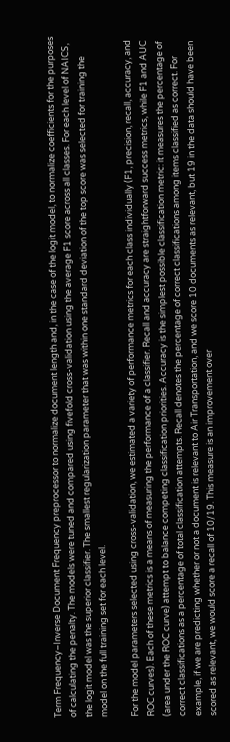Term Frequency–Inverse Document Frequency preprocessor to normalize document length and, in the case of the logit model, to normalize coefficients for the purposes of calculating the penalty. The models were tuned and compared using fivefold cross-validation using the average F1 score across all classes. For each level of NAICS, the logit model was the superior classifier. The smallest regularization parameter that was within one standard deviation of the top score was selected for training the model on the full training set for each level.

For the model parameters selected using cross-validation, we estimated a variety of performance metrics for each class individually (F1, precision, recall, accuracy, and ROC curves). Each of these metrics is a means of measuring the performance of a classifier. Recall and accuracy are straightforward success metrics, while F1 and AUC (area under the ROC curve) attempt to balance competing classification priorities. Accuracy is the simplest possible classification metric: it measures the percentage of correct classifications as a percentage of total classification attempts. Recall denotes the percentage of correct classifications among items classified as correct. For example, if we are predicting whether or not a document is relevant to Air Transportation, and we score 10 documents as relevant, but 19 in the data should have been scored as relevant, we would score a recall of 10/19. This measure is an improvement over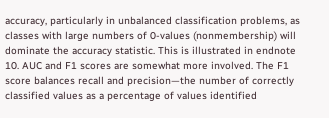accuracy, particularly in unbalanced classification problems, as classes with large numbers of 0-values (nonmembership) will dominate the accuracy statistic. This is illustrated in endnote 10. AUC and F1 scores are somewhat more involved. The F1 score balances recall and precision—the number of correctly classified values as a percentage of values identified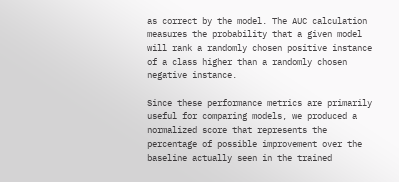as correct by the model. The AUC calculation measures the probability that a given model will rank a randomly chosen positive instance of a class higher than a randomly chosen negative instance.

Since these performance metrics are primarily useful for comparing models, we produced a normalized score that represents the percentage of possible improvement over the baseline actually seen in the trained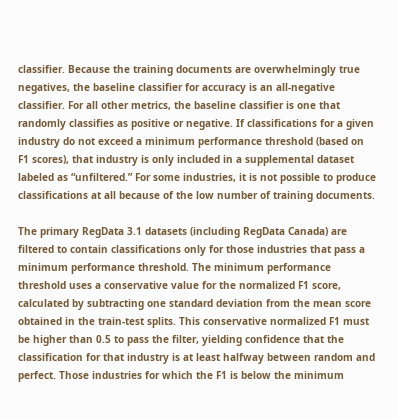classifier. Because the training documents are overwhelmingly true negatives, the baseline classifier for accuracy is an all-negative classifier. For all other metrics, the baseline classifier is one that randomly classifies as positive or negative. If classifications for a given industry do not exceed a minimum performance threshold (based on F1 scores), that industry is only included in a supplemental dataset labeled as “unfiltered.” For some industries, it is not possible to produce classifications at all because of the low number of training documents.

The primary RegData 3.1 datasets (including RegData Canada) are filtered to contain classifications only for those industries that pass a minimum performance threshold. The minimum performance threshold uses a conservative value for the normalized F1 score, calculated by subtracting one standard deviation from the mean score obtained in the train-test splits. This conservative normalized F1 must be higher than 0.5 to pass the filter, yielding confidence that the classification for that industry is at least halfway between random and perfect. Those industries for which the F1 is below the minimum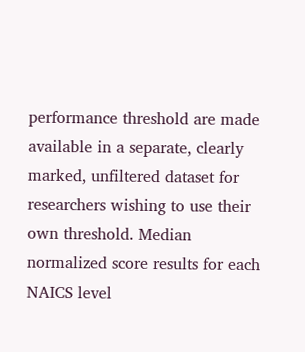performance threshold are made available in a separate, clearly marked, unfiltered dataset for researchers wishing to use their own threshold. Median normalized score results for each NAICS level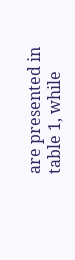are presented in table 1, while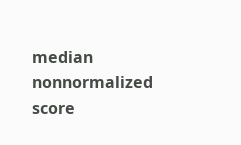median nonnormalized score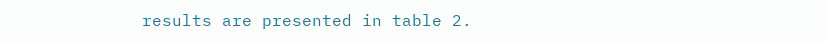results are presented in table 2.